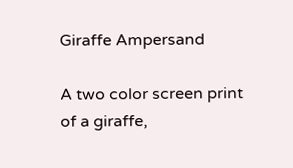Giraffe Ampersand

A two color screen print of a giraffe,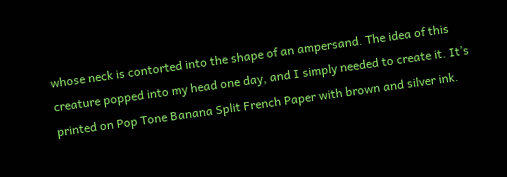whose neck is contorted into the shape of an ampersand. The idea of this creature popped into my head one day, and I simply needed to create it. It’s printed on Pop Tone Banana Split French Paper with brown and silver ink.